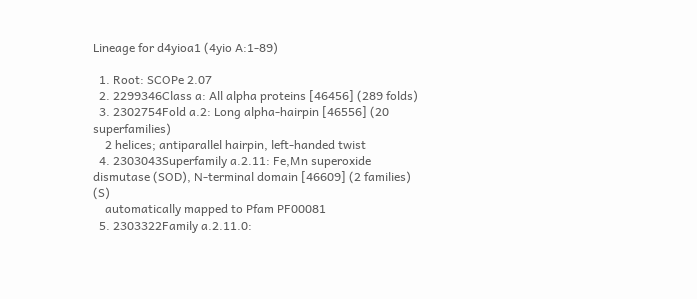Lineage for d4yioa1 (4yio A:1-89)

  1. Root: SCOPe 2.07
  2. 2299346Class a: All alpha proteins [46456] (289 folds)
  3. 2302754Fold a.2: Long alpha-hairpin [46556] (20 superfamilies)
    2 helices; antiparallel hairpin, left-handed twist
  4. 2303043Superfamily a.2.11: Fe,Mn superoxide dismutase (SOD), N-terminal domain [46609] (2 families) (S)
    automatically mapped to Pfam PF00081
  5. 2303322Family a.2.11.0: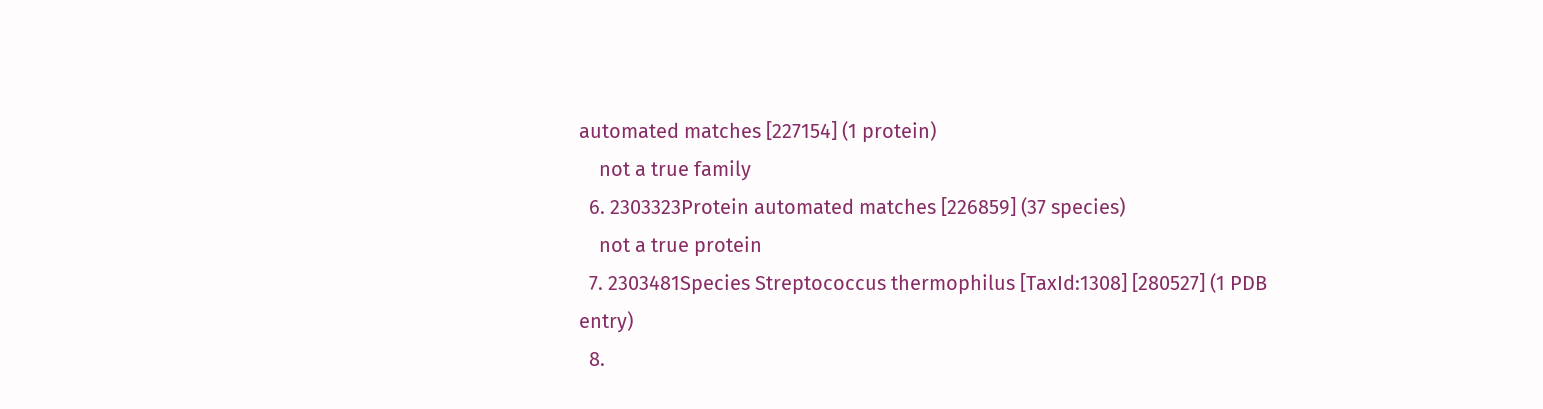automated matches [227154] (1 protein)
    not a true family
  6. 2303323Protein automated matches [226859] (37 species)
    not a true protein
  7. 2303481Species Streptococcus thermophilus [TaxId:1308] [280527] (1 PDB entry)
  8.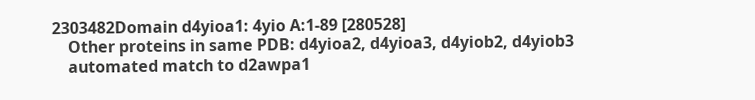2303482Domain d4yioa1: 4yio A:1-89 [280528]
    Other proteins in same PDB: d4yioa2, d4yioa3, d4yiob2, d4yiob3
    automated match to d2awpa1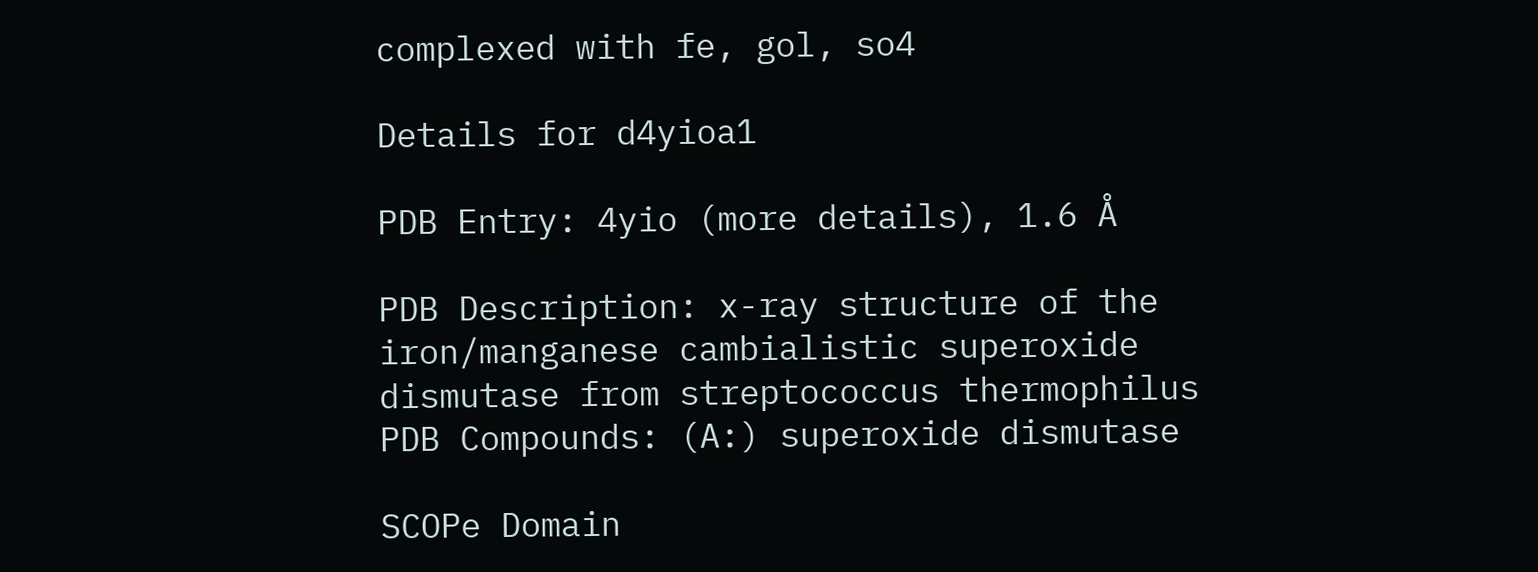complexed with fe, gol, so4

Details for d4yioa1

PDB Entry: 4yio (more details), 1.6 Å

PDB Description: x-ray structure of the iron/manganese cambialistic superoxide dismutase from streptococcus thermophilus
PDB Compounds: (A:) superoxide dismutase

SCOPe Domain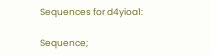Sequences for d4yioa1:

Sequence;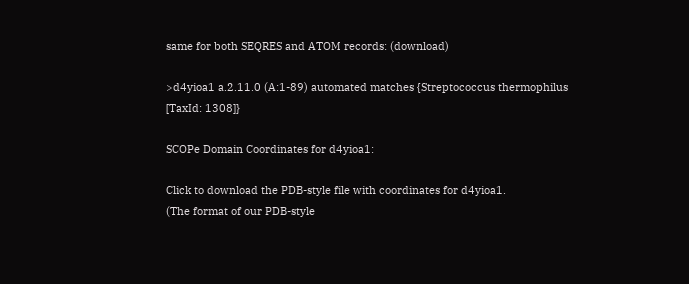same for both SEQRES and ATOM records: (download)

>d4yioa1 a.2.11.0 (A:1-89) automated matches {Streptococcus thermophilus [TaxId: 1308]}

SCOPe Domain Coordinates for d4yioa1:

Click to download the PDB-style file with coordinates for d4yioa1.
(The format of our PDB-style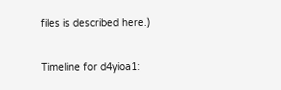files is described here.)

Timeline for d4yioa1: